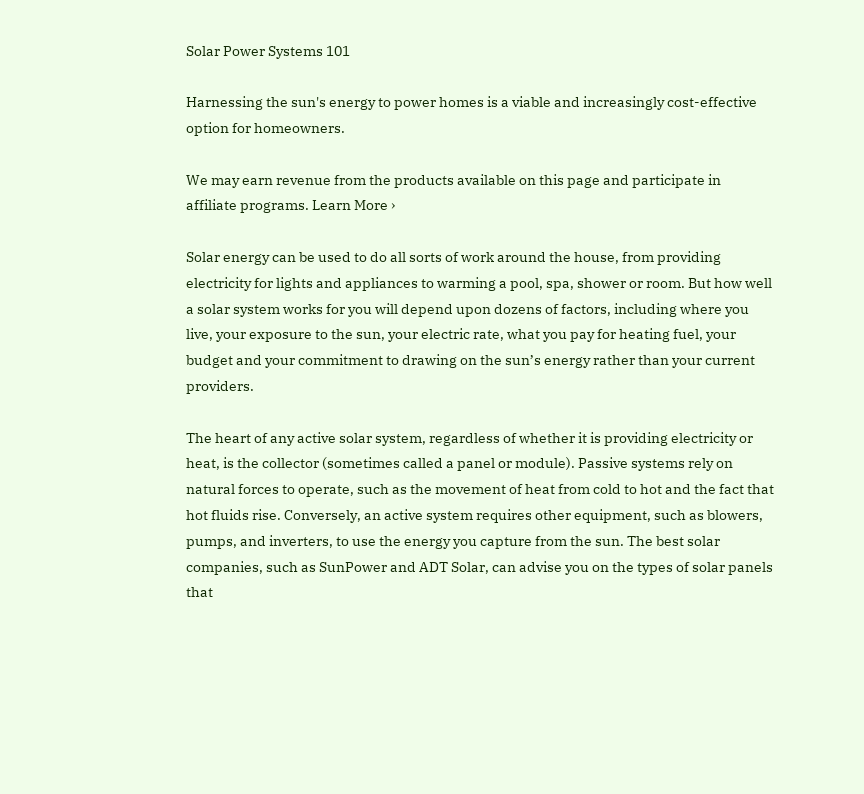Solar Power Systems 101

Harnessing the sun's energy to power homes is a viable and increasingly cost-effective option for homeowners.

We may earn revenue from the products available on this page and participate in affiliate programs. Learn More ›

Solar energy can be used to do all sorts of work around the house, from providing electricity for lights and appliances to warming a pool, spa, shower or room. But how well a solar system works for you will depend upon dozens of factors, including where you live, your exposure to the sun, your electric rate, what you pay for heating fuel, your budget and your commitment to drawing on the sun’s energy rather than your current providers.

The heart of any active solar system, regardless of whether it is providing electricity or heat, is the collector (sometimes called a panel or module). Passive systems rely on natural forces to operate, such as the movement of heat from cold to hot and the fact that hot fluids rise. Conversely, an active system requires other equipment, such as blowers, pumps, and inverters, to use the energy you capture from the sun. The best solar companies, such as SunPower and ADT Solar, can advise you on the types of solar panels that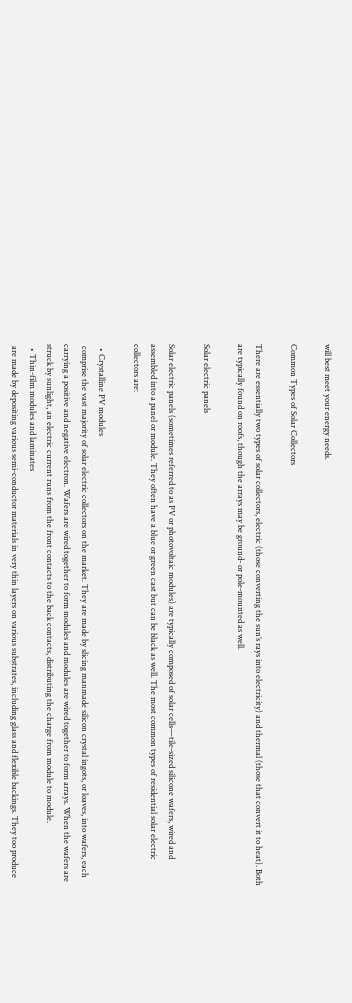will best meet your energy needs.

Common Types of Solar Collectors

There are essentially two types of solar collectors, electric (those converting the sun’s rays into electricity) and thermal (those that convert it to heat). Both are typically found on roofs, though the arrays may be ground- or pole-mounted as well.

Solar electric panels

Solar electric panels (sometimes referred to as PV or photovoltaic modules) are typically composed of solar cells—tile-sized silicone wafers, wired and assembled into a panel or module. They often have a blue or green cast but can be black as well. The most common types of residential solar electric collectors are:

  • Crystalline PV modules
 comprise the vast majority of solar electric collectors on the market. They are made by slicing manmade silicon crystal ingots, or loaves, into wafers, each carrying a positive and negative electron. Wafers are wired together to form modules and modules are wired together to form arrays. When the wafers are struck by sunlight, an electric current runs from the front contacts to the back contacts, distributing the charge from module to module.
  • Thin-film modules and laminates
 are made by depositing various semi-conductor materials in very thin layers on various substrates, including glass and flexible backings. They too produce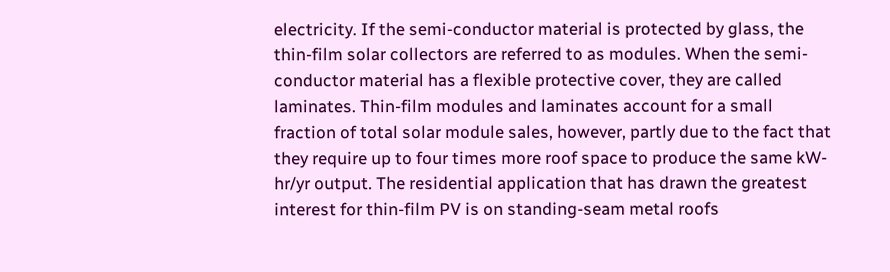electricity. If the semi-conductor material is protected by glass, the thin-film solar collectors are referred to as modules. When the semi-conductor material has a flexible protective cover, they are called laminates. Thin-film modules and laminates account for a small fraction of total solar module sales, however, partly due to the fact that they require up to four times more roof space to produce the same kW-hr/yr output. The residential application that has drawn the greatest interest for thin-film PV is on standing-seam metal roofs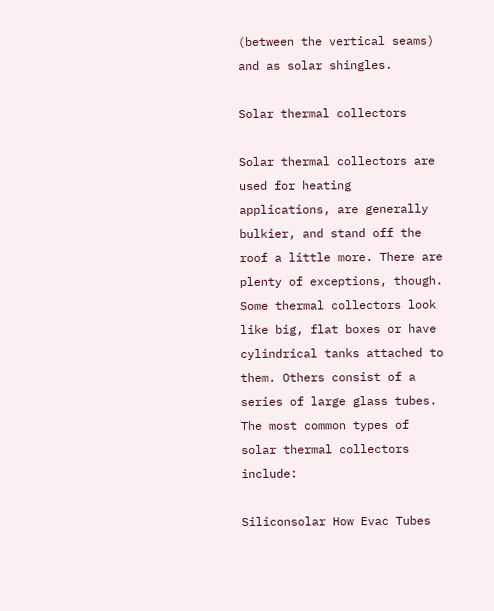(between the vertical seams) and as solar shingles.

Solar thermal collectors

Solar thermal collectors are used for heating applications, are generally bulkier, and stand off the roof a little more. There are plenty of exceptions, though. Some thermal collectors look like big, flat boxes or have cylindrical tanks attached to them. Others consist of a series of large glass tubes. The most common types of solar thermal collectors include:

Siliconsolar How Evac Tubes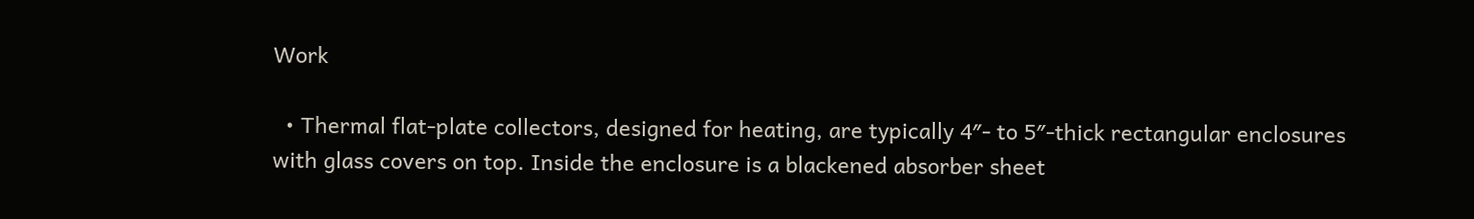Work

  • Thermal flat-plate collectors, designed for heating, are typically 4″- to 5″-thick rectangular enclosures with glass covers on top. Inside the enclosure is a blackened absorber sheet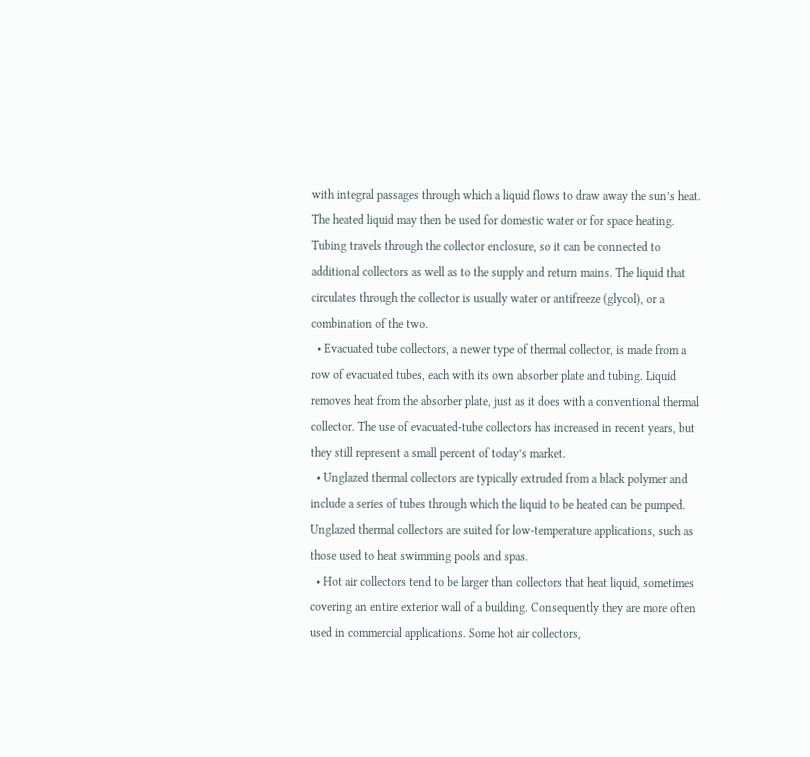with integral passages through which a liquid flows to draw away the sun’s heat. The heated liquid may then be used for domestic water or for space heating. Tubing travels through the collector enclosure, so it can be connected to additional collectors as well as to the supply and return mains. The liquid that circulates through the collector is usually water or antifreeze (glycol), or a combination of the two.
  • Evacuated tube collectors, a newer type of thermal collector, is made from a row of evacuated tubes, each with its own absorber plate and tubing. Liquid removes heat from the absorber plate, just as it does with a conventional thermal collector. The use of evacuated-tube collectors has increased in recent years, but they still represent a small percent of today’s market.
  • Unglazed thermal collectors are typically extruded from a black polymer and include a series of tubes through which the liquid to be heated can be pumped. Unglazed thermal collectors are suited for low-temperature applications, such as those used to heat swimming pools and spas.
  • Hot air collectors tend to be larger than collectors that heat liquid, sometimes covering an entire exterior wall of a building. Consequently they are more often used in commercial applications. Some hot air collectors,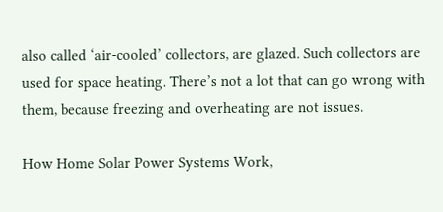also called ‘air-cooled’ collectors, are glazed. Such collectors are used for space heating. There’s not a lot that can go wrong with them, because freezing and overheating are not issues.

How Home Solar Power Systems Work,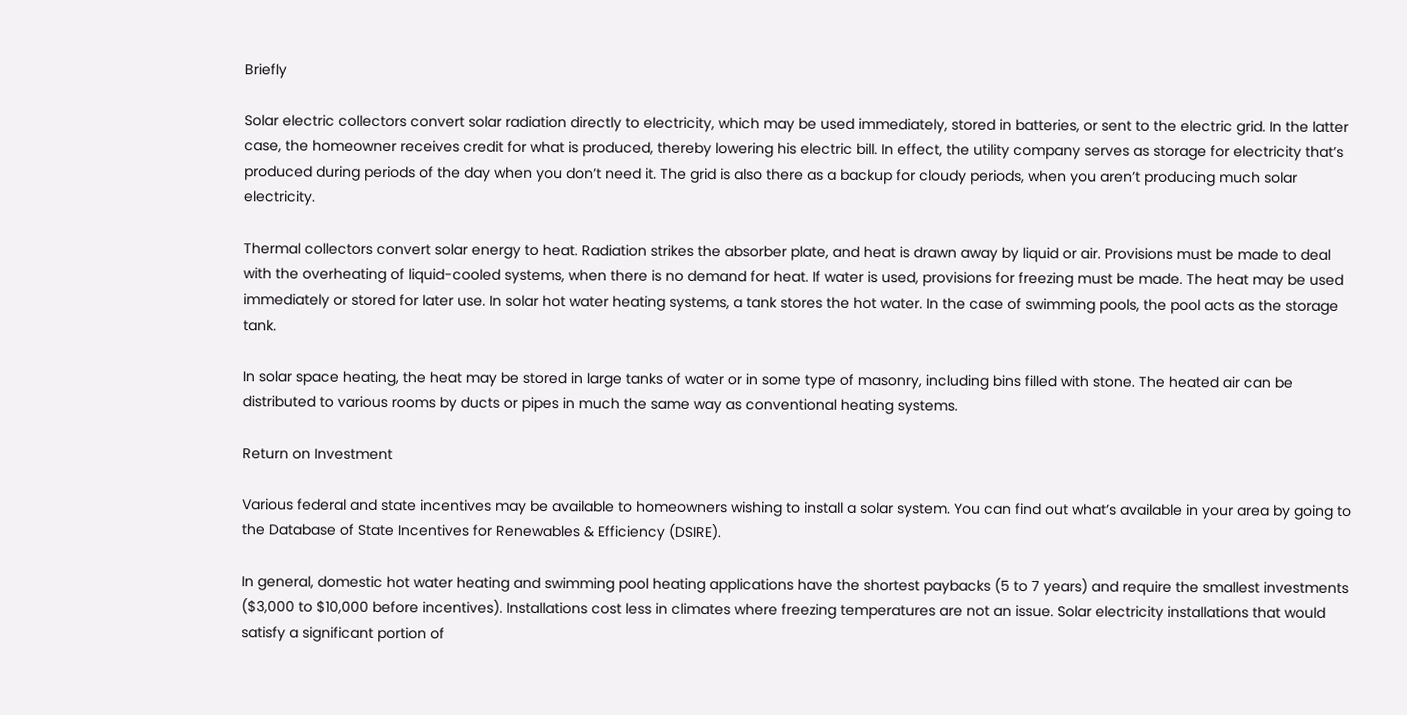Briefly

Solar electric collectors convert solar radiation directly to electricity, which may be used immediately, stored in batteries, or sent to the electric grid. In the latter case, the homeowner receives credit for what is produced, thereby lowering his electric bill. In effect, the utility company serves as storage for electricity that’s produced during periods of the day when you don’t need it. The grid is also there as a backup for cloudy periods, when you aren’t producing much solar electricity.

Thermal collectors convert solar energy to heat. Radiation strikes the absorber plate, and heat is drawn away by liquid or air. Provisions must be made to deal with the overheating of liquid-cooled systems, when there is no demand for heat. If water is used, provisions for freezing must be made. The heat may be used immediately or stored for later use. In solar hot water heating systems, a tank stores the hot water. In the case of swimming pools, the pool acts as the storage tank.

In solar space heating, the heat may be stored in large tanks of water or in some type of masonry, including bins filled with stone. The heated air can be distributed to various rooms by ducts or pipes in much the same way as conventional heating systems.

Return on Investment

Various federal and state incentives may be available to homeowners wishing to install a solar system. You can find out what’s available in your area by going to the Database of State Incentives for Renewables & Efficiency (DSIRE).

In general, domestic hot water heating and swimming pool heating applications have the shortest paybacks (5 to 7 years) and require the smallest investments ($3,000 to $10,000 before incentives). Installations cost less in climates where freezing temperatures are not an issue. Solar electricity installations that would satisfy a significant portion of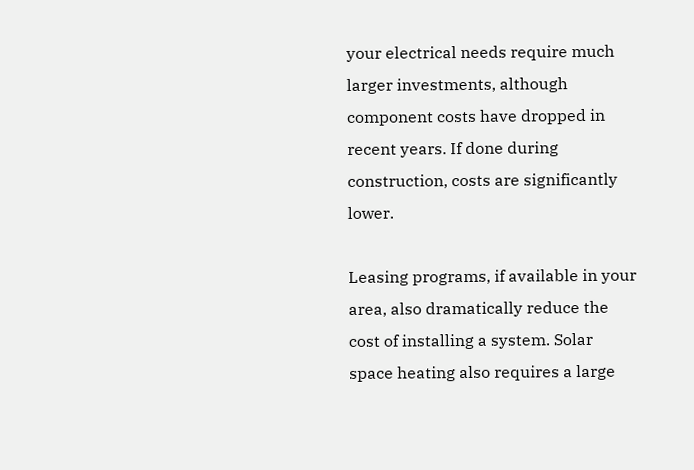your electrical needs require much larger investments, although component costs have dropped in recent years. If done during construction, costs are significantly lower.

Leasing programs, if available in your area, also dramatically reduce the cost of installing a system. Solar space heating also requires a large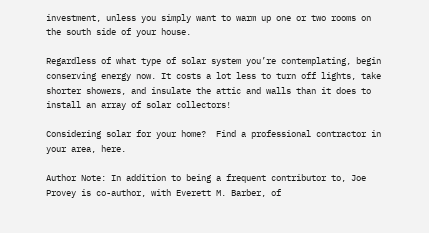investment, unless you simply want to warm up one or two rooms on the south side of your house.

Regardless of what type of solar system you’re contemplating, begin conserving energy now. It costs a lot less to turn off lights, take shorter showers, and insulate the attic and walls than it does to install an array of solar collectors!

Considering solar for your home?  Find a professional contractor in your area, here.

Author Note: In addition to being a frequent contributor to, Joe Provey is co-author, with Everett M. Barber, of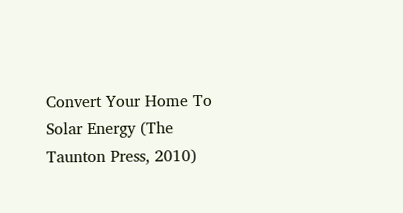Convert Your Home To Solar Energy (The Taunton Press, 2010)